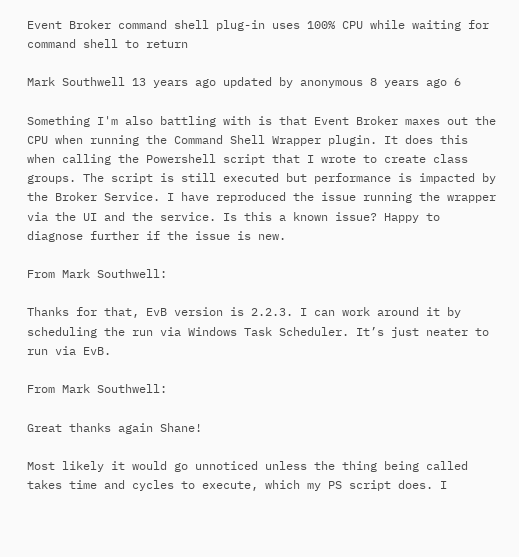Event Broker command shell plug-in uses 100% CPU while waiting for command shell to return

Mark Southwell 13 years ago updated by anonymous 8 years ago 6

Something I'm also battling with is that Event Broker maxes out the CPU when running the Command Shell Wrapper plugin. It does this when calling the Powershell script that I wrote to create class groups. The script is still executed but performance is impacted by the Broker Service. I have reproduced the issue running the wrapper via the UI and the service. Is this a known issue? Happy to diagnose further if the issue is new.

From Mark Southwell:

Thanks for that, EvB version is 2.2.3. I can work around it by scheduling the run via Windows Task Scheduler. It’s just neater to run via EvB.

From Mark Southwell:

Great thanks again Shane!

Most likely it would go unnoticed unless the thing being called takes time and cycles to execute, which my PS script does. I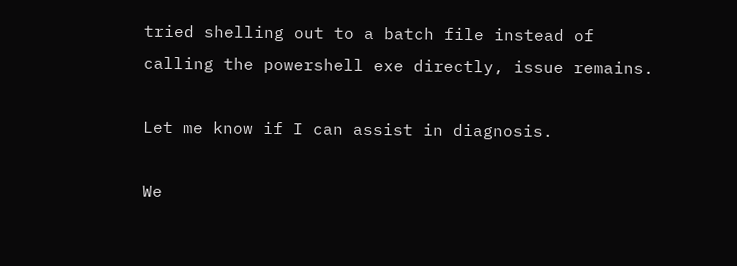tried shelling out to a batch file instead of calling the powershell exe directly, issue remains.

Let me know if I can assist in diagnosis.

We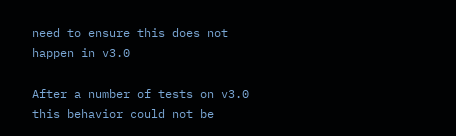need to ensure this does not happen in v3.0

After a number of tests on v3.0 this behavior could not be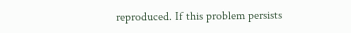reproduced. If this problem persists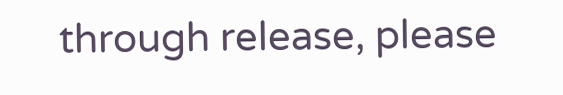through release, please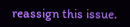reassign this issue.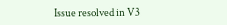Issue resolved in V3